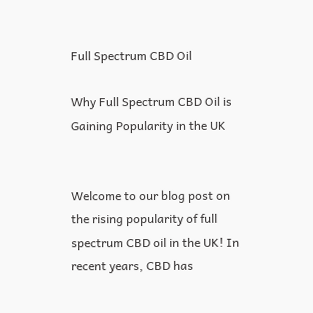Full Spectrum CBD Oil

Why Full Spectrum CBD Oil is Gaining Popularity in the UK


Welcome to our blog post on the rising popularity of full spectrum CBD oil in the UK! In recent years, CBD has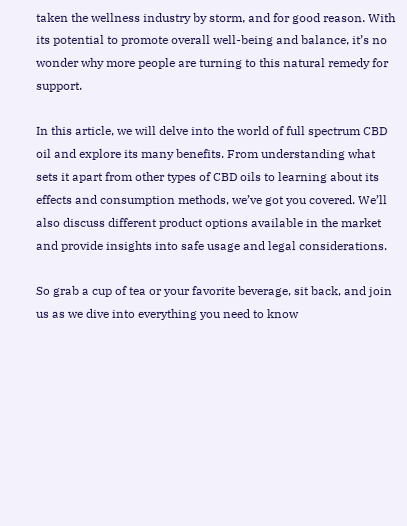taken the wellness industry by storm, and for good reason. With its potential to promote overall well-being and balance, it’s no wonder why more people are turning to this natural remedy for support.

In this article, we will delve into the world of full spectrum CBD oil and explore its many benefits. From understanding what sets it apart from other types of CBD oils to learning about its effects and consumption methods, we’ve got you covered. We’ll also discuss different product options available in the market and provide insights into safe usage and legal considerations.

So grab a cup of tea or your favorite beverage, sit back, and join us as we dive into everything you need to know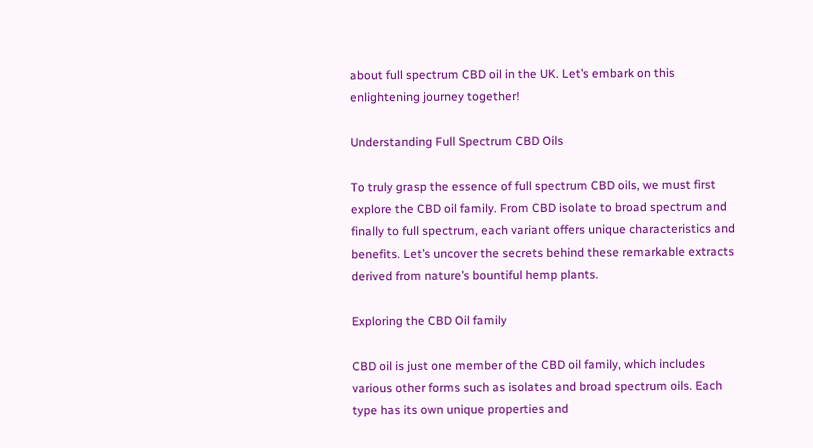about full spectrum CBD oil in the UK. Let’s embark on this enlightening journey together!

Understanding Full Spectrum CBD Oils

To truly grasp the essence of full spectrum CBD oils, we must first explore the CBD oil family. From CBD isolate to broad spectrum and finally to full spectrum, each variant offers unique characteristics and benefits. Let’s uncover the secrets behind these remarkable extracts derived from nature’s bountiful hemp plants.

Exploring the CBD Oil family

CBD oil is just one member of the CBD oil family, which includes various other forms such as isolates and broad spectrum oils. Each type has its own unique properties and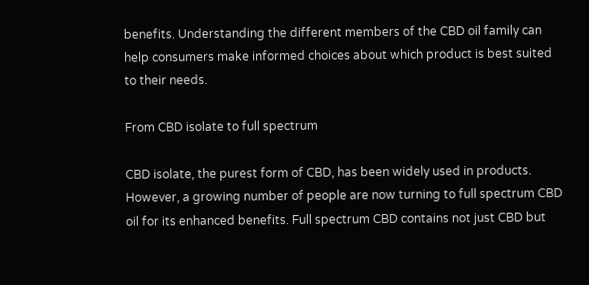benefits. Understanding the different members of the CBD oil family can help consumers make informed choices about which product is best suited to their needs.

From CBD isolate to full spectrum

CBD isolate, the purest form of CBD, has been widely used in products. However, a growing number of people are now turning to full spectrum CBD oil for its enhanced benefits. Full spectrum CBD contains not just CBD but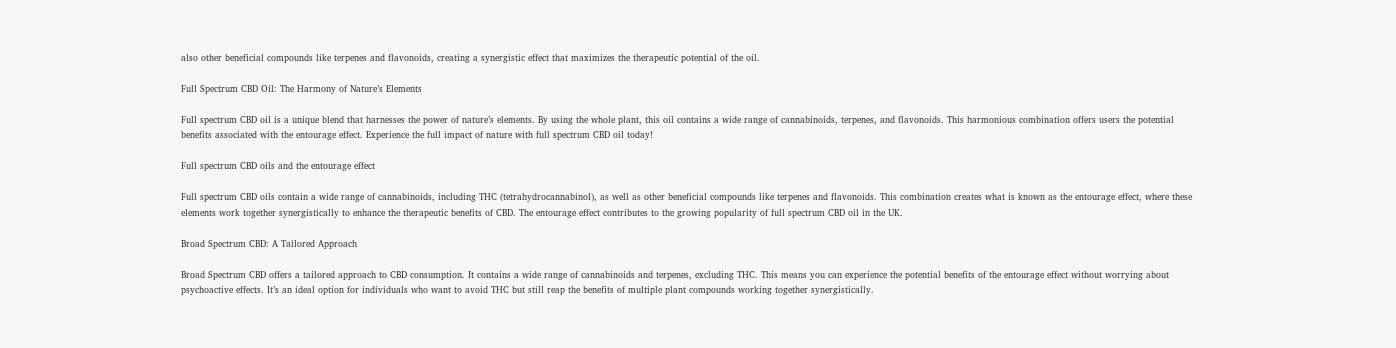also other beneficial compounds like terpenes and flavonoids, creating a synergistic effect that maximizes the therapeutic potential of the oil.

Full Spectrum CBD Oil: The Harmony of Nature’s Elements

Full spectrum CBD oil is a unique blend that harnesses the power of nature’s elements. By using the whole plant, this oil contains a wide range of cannabinoids, terpenes, and flavonoids. This harmonious combination offers users the potential benefits associated with the entourage effect. Experience the full impact of nature with full spectrum CBD oil today!

Full spectrum CBD oils and the entourage effect

Full spectrum CBD oils contain a wide range of cannabinoids, including THC (tetrahydrocannabinol), as well as other beneficial compounds like terpenes and flavonoids. This combination creates what is known as the entourage effect, where these elements work together synergistically to enhance the therapeutic benefits of CBD. The entourage effect contributes to the growing popularity of full spectrum CBD oil in the UK.

Broad Spectrum CBD: A Tailored Approach

Broad Spectrum CBD offers a tailored approach to CBD consumption. It contains a wide range of cannabinoids and terpenes, excluding THC. This means you can experience the potential benefits of the entourage effect without worrying about psychoactive effects. It’s an ideal option for individuals who want to avoid THC but still reap the benefits of multiple plant compounds working together synergistically.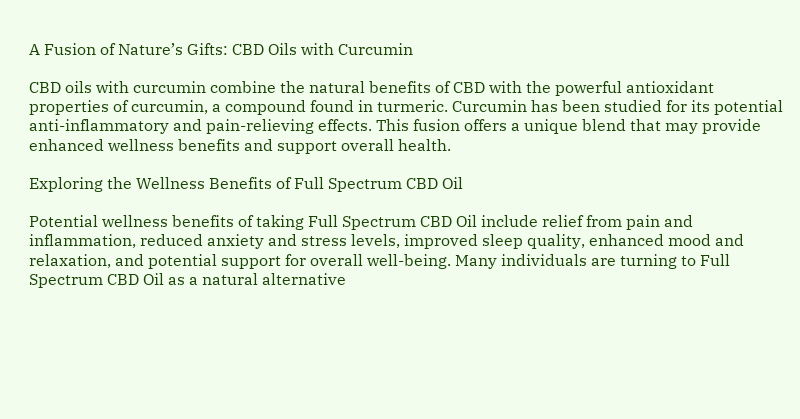A Fusion of Nature’s Gifts: CBD Oils with Curcumin

CBD oils with curcumin combine the natural benefits of CBD with the powerful antioxidant properties of curcumin, a compound found in turmeric. Curcumin has been studied for its potential anti-inflammatory and pain-relieving effects. This fusion offers a unique blend that may provide enhanced wellness benefits and support overall health.

Exploring the Wellness Benefits of Full Spectrum CBD Oil

Potential wellness benefits of taking Full Spectrum CBD Oil include relief from pain and inflammation, reduced anxiety and stress levels, improved sleep quality, enhanced mood and relaxation, and potential support for overall well-being. Many individuals are turning to Full Spectrum CBD Oil as a natural alternative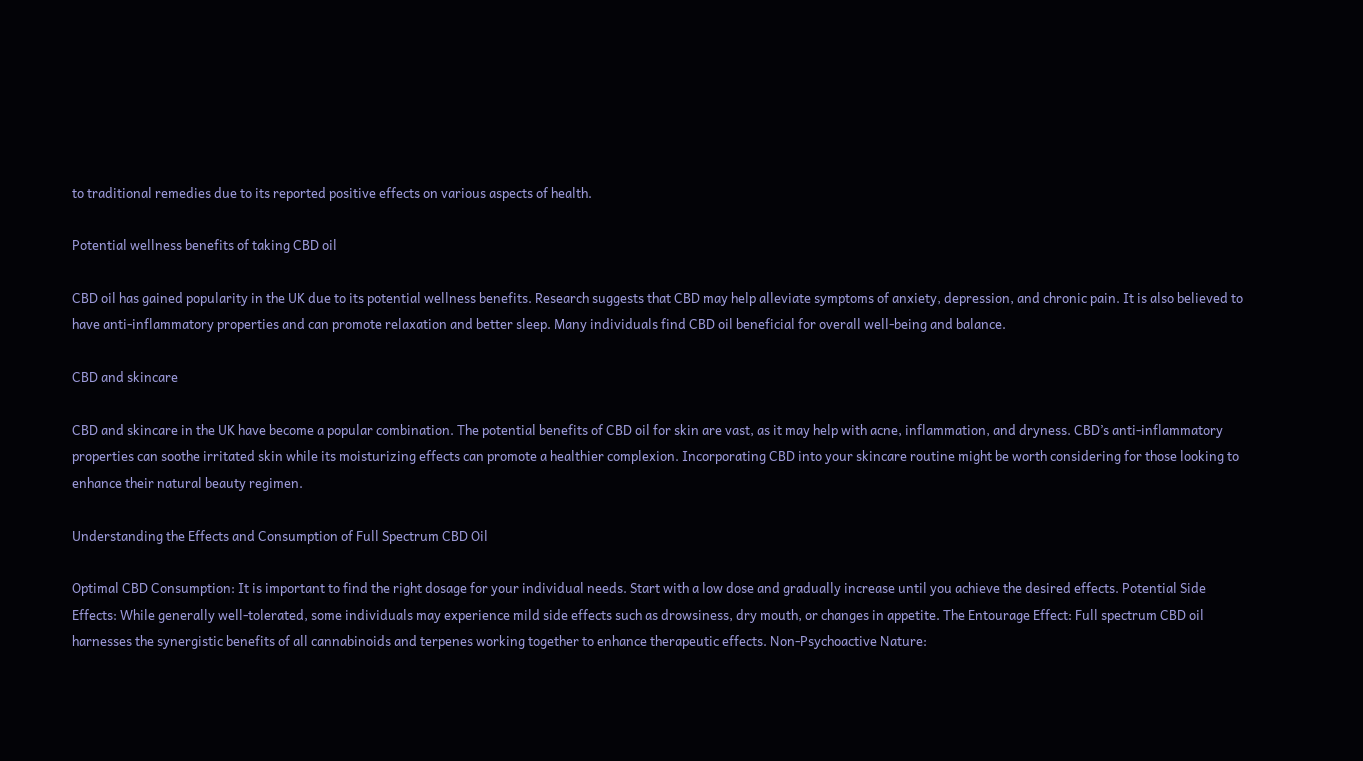to traditional remedies due to its reported positive effects on various aspects of health.

Potential wellness benefits of taking CBD oil

CBD oil has gained popularity in the UK due to its potential wellness benefits. Research suggests that CBD may help alleviate symptoms of anxiety, depression, and chronic pain. It is also believed to have anti-inflammatory properties and can promote relaxation and better sleep. Many individuals find CBD oil beneficial for overall well-being and balance.

CBD and skincare

CBD and skincare in the UK have become a popular combination. The potential benefits of CBD oil for skin are vast, as it may help with acne, inflammation, and dryness. CBD’s anti-inflammatory properties can soothe irritated skin while its moisturizing effects can promote a healthier complexion. Incorporating CBD into your skincare routine might be worth considering for those looking to enhance their natural beauty regimen.

Understanding the Effects and Consumption of Full Spectrum CBD Oil

Optimal CBD Consumption: It is important to find the right dosage for your individual needs. Start with a low dose and gradually increase until you achieve the desired effects. Potential Side Effects: While generally well-tolerated, some individuals may experience mild side effects such as drowsiness, dry mouth, or changes in appetite. The Entourage Effect: Full spectrum CBD oil harnesses the synergistic benefits of all cannabinoids and terpenes working together to enhance therapeutic effects. Non-Psychoactive Nature: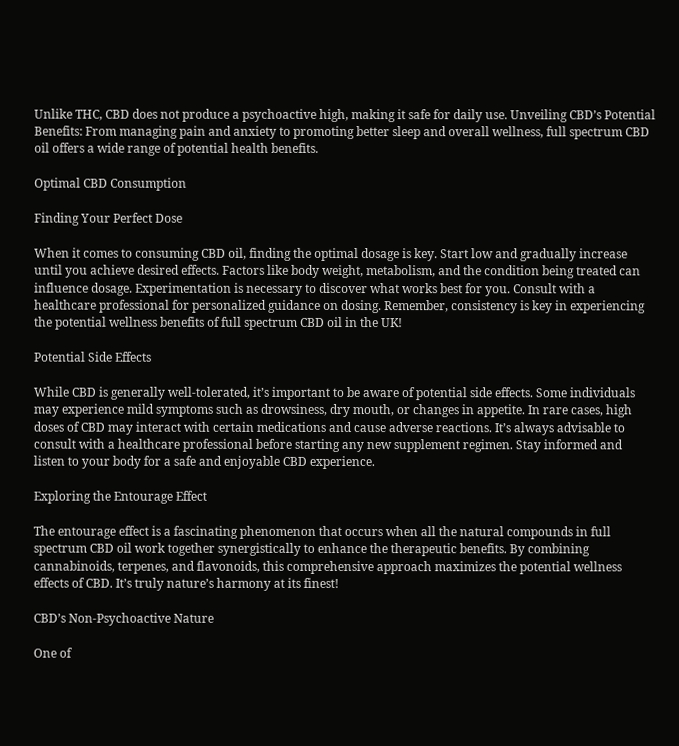Unlike THC, CBD does not produce a psychoactive high, making it safe for daily use. Unveiling CBD’s Potential Benefits: From managing pain and anxiety to promoting better sleep and overall wellness, full spectrum CBD oil offers a wide range of potential health benefits.

Optimal CBD Consumption

Finding Your Perfect Dose

When it comes to consuming CBD oil, finding the optimal dosage is key. Start low and gradually increase until you achieve desired effects. Factors like body weight, metabolism, and the condition being treated can influence dosage. Experimentation is necessary to discover what works best for you. Consult with a healthcare professional for personalized guidance on dosing. Remember, consistency is key in experiencing the potential wellness benefits of full spectrum CBD oil in the UK!

Potential Side Effects

While CBD is generally well-tolerated, it’s important to be aware of potential side effects. Some individuals may experience mild symptoms such as drowsiness, dry mouth, or changes in appetite. In rare cases, high doses of CBD may interact with certain medications and cause adverse reactions. It’s always advisable to consult with a healthcare professional before starting any new supplement regimen. Stay informed and listen to your body for a safe and enjoyable CBD experience.

Exploring the Entourage Effect

The entourage effect is a fascinating phenomenon that occurs when all the natural compounds in full spectrum CBD oil work together synergistically to enhance the therapeutic benefits. By combining cannabinoids, terpenes, and flavonoids, this comprehensive approach maximizes the potential wellness effects of CBD. It’s truly nature’s harmony at its finest!

CBD’s Non-Psychoactive Nature

One of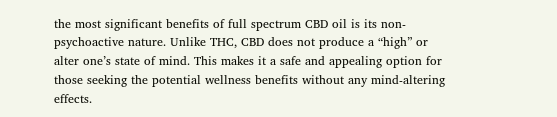the most significant benefits of full spectrum CBD oil is its non-psychoactive nature. Unlike THC, CBD does not produce a “high” or alter one’s state of mind. This makes it a safe and appealing option for those seeking the potential wellness benefits without any mind-altering effects.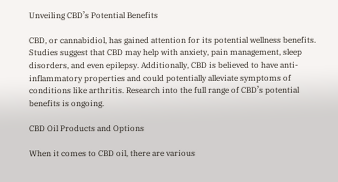Unveiling CBD’s Potential Benefits

CBD, or cannabidiol, has gained attention for its potential wellness benefits. Studies suggest that CBD may help with anxiety, pain management, sleep disorders, and even epilepsy. Additionally, CBD is believed to have anti-inflammatory properties and could potentially alleviate symptoms of conditions like arthritis. Research into the full range of CBD’s potential benefits is ongoing.

CBD Oil Products and Options

When it comes to CBD oil, there are various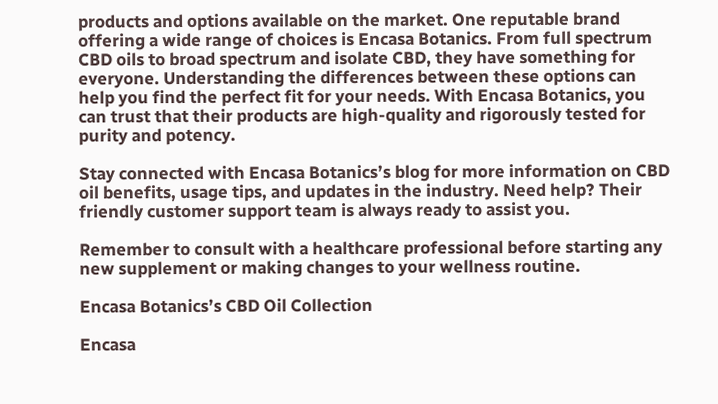products and options available on the market. One reputable brand offering a wide range of choices is Encasa Botanics. From full spectrum CBD oils to broad spectrum and isolate CBD, they have something for everyone. Understanding the differences between these options can help you find the perfect fit for your needs. With Encasa Botanics, you can trust that their products are high-quality and rigorously tested for purity and potency.

Stay connected with Encasa Botanics’s blog for more information on CBD oil benefits, usage tips, and updates in the industry. Need help? Their friendly customer support team is always ready to assist you.

Remember to consult with a healthcare professional before starting any new supplement or making changes to your wellness routine.

Encasa Botanics’s CBD Oil Collection

Encasa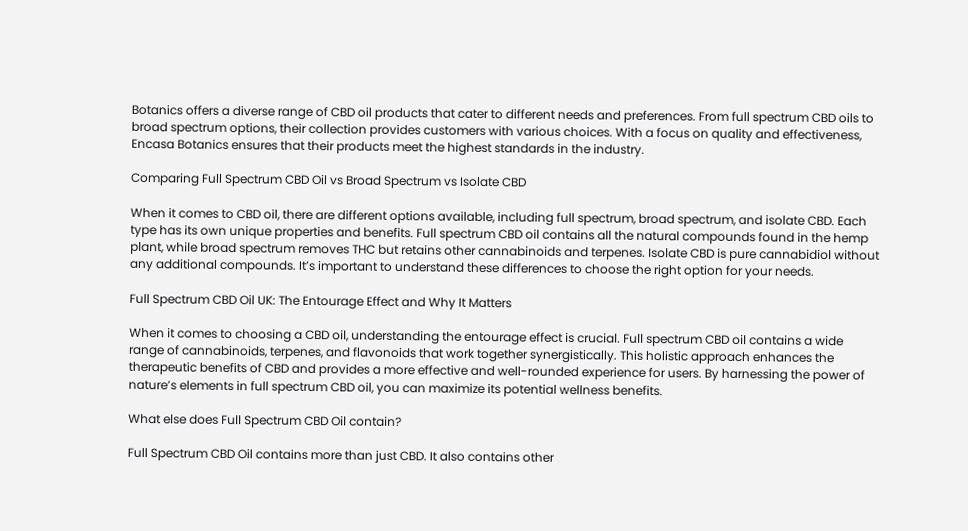Botanics offers a diverse range of CBD oil products that cater to different needs and preferences. From full spectrum CBD oils to broad spectrum options, their collection provides customers with various choices. With a focus on quality and effectiveness, Encasa Botanics ensures that their products meet the highest standards in the industry.

Comparing Full Spectrum CBD Oil vs Broad Spectrum vs Isolate CBD

When it comes to CBD oil, there are different options available, including full spectrum, broad spectrum, and isolate CBD. Each type has its own unique properties and benefits. Full spectrum CBD oil contains all the natural compounds found in the hemp plant, while broad spectrum removes THC but retains other cannabinoids and terpenes. Isolate CBD is pure cannabidiol without any additional compounds. It’s important to understand these differences to choose the right option for your needs.

Full Spectrum CBD Oil UK: The Entourage Effect and Why It Matters

When it comes to choosing a CBD oil, understanding the entourage effect is crucial. Full spectrum CBD oil contains a wide range of cannabinoids, terpenes, and flavonoids that work together synergistically. This holistic approach enhances the therapeutic benefits of CBD and provides a more effective and well-rounded experience for users. By harnessing the power of nature’s elements in full spectrum CBD oil, you can maximize its potential wellness benefits.

What else does Full Spectrum CBD Oil contain?

Full Spectrum CBD Oil contains more than just CBD. It also contains other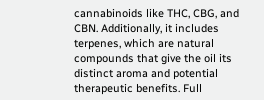cannabinoids like THC, CBG, and CBN. Additionally, it includes terpenes, which are natural compounds that give the oil its distinct aroma and potential therapeutic benefits. Full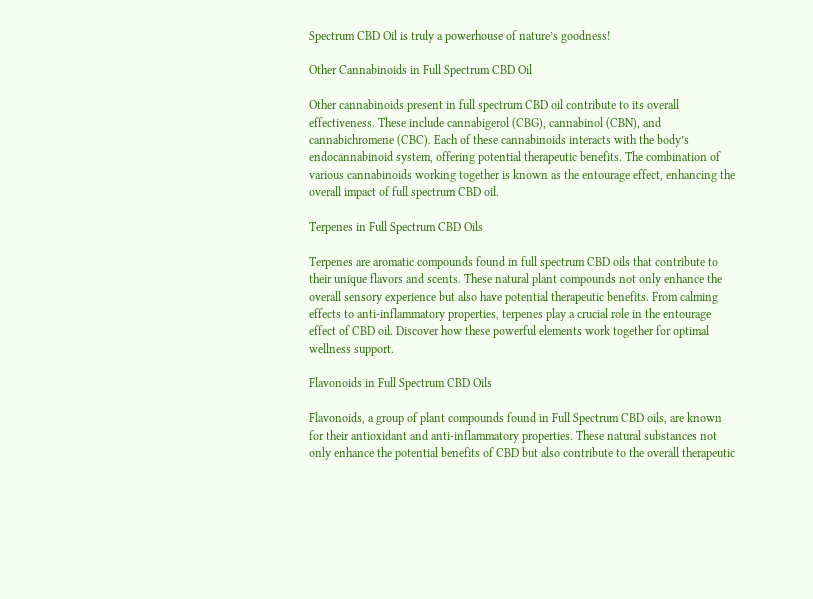Spectrum CBD Oil is truly a powerhouse of nature’s goodness!

Other Cannabinoids in Full Spectrum CBD Oil

Other cannabinoids present in full spectrum CBD oil contribute to its overall effectiveness. These include cannabigerol (CBG), cannabinol (CBN), and cannabichromene (CBC). Each of these cannabinoids interacts with the body’s endocannabinoid system, offering potential therapeutic benefits. The combination of various cannabinoids working together is known as the entourage effect, enhancing the overall impact of full spectrum CBD oil.

Terpenes in Full Spectrum CBD Oils

Terpenes are aromatic compounds found in full spectrum CBD oils that contribute to their unique flavors and scents. These natural plant compounds not only enhance the overall sensory experience but also have potential therapeutic benefits. From calming effects to anti-inflammatory properties, terpenes play a crucial role in the entourage effect of CBD oil. Discover how these powerful elements work together for optimal wellness support.

Flavonoids in Full Spectrum CBD Oils

Flavonoids, a group of plant compounds found in Full Spectrum CBD oils, are known for their antioxidant and anti-inflammatory properties. These natural substances not only enhance the potential benefits of CBD but also contribute to the overall therapeutic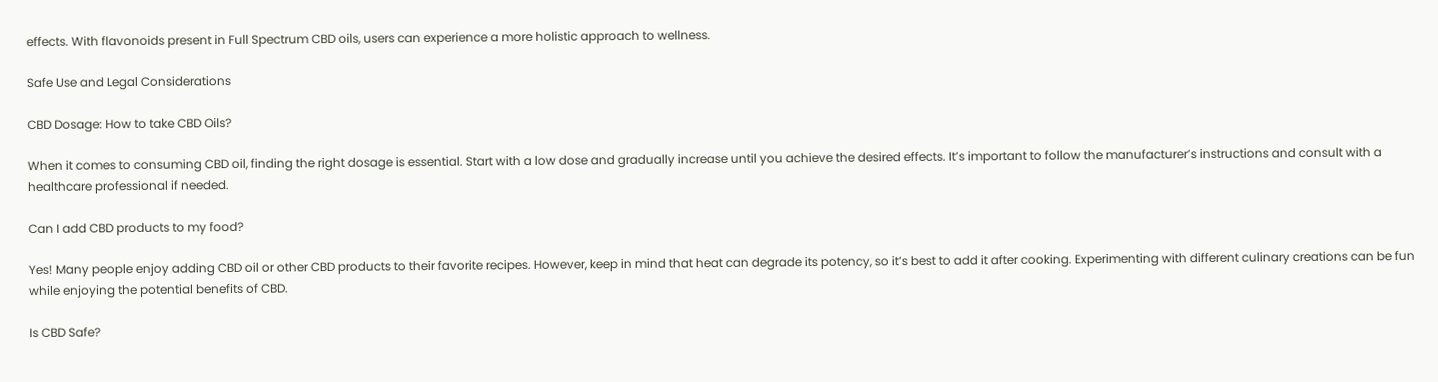effects. With flavonoids present in Full Spectrum CBD oils, users can experience a more holistic approach to wellness.

Safe Use and Legal Considerations

CBD Dosage: How to take CBD Oils?

When it comes to consuming CBD oil, finding the right dosage is essential. Start with a low dose and gradually increase until you achieve the desired effects. It’s important to follow the manufacturer’s instructions and consult with a healthcare professional if needed.

Can I add CBD products to my food?

Yes! Many people enjoy adding CBD oil or other CBD products to their favorite recipes. However, keep in mind that heat can degrade its potency, so it’s best to add it after cooking. Experimenting with different culinary creations can be fun while enjoying the potential benefits of CBD.

Is CBD Safe?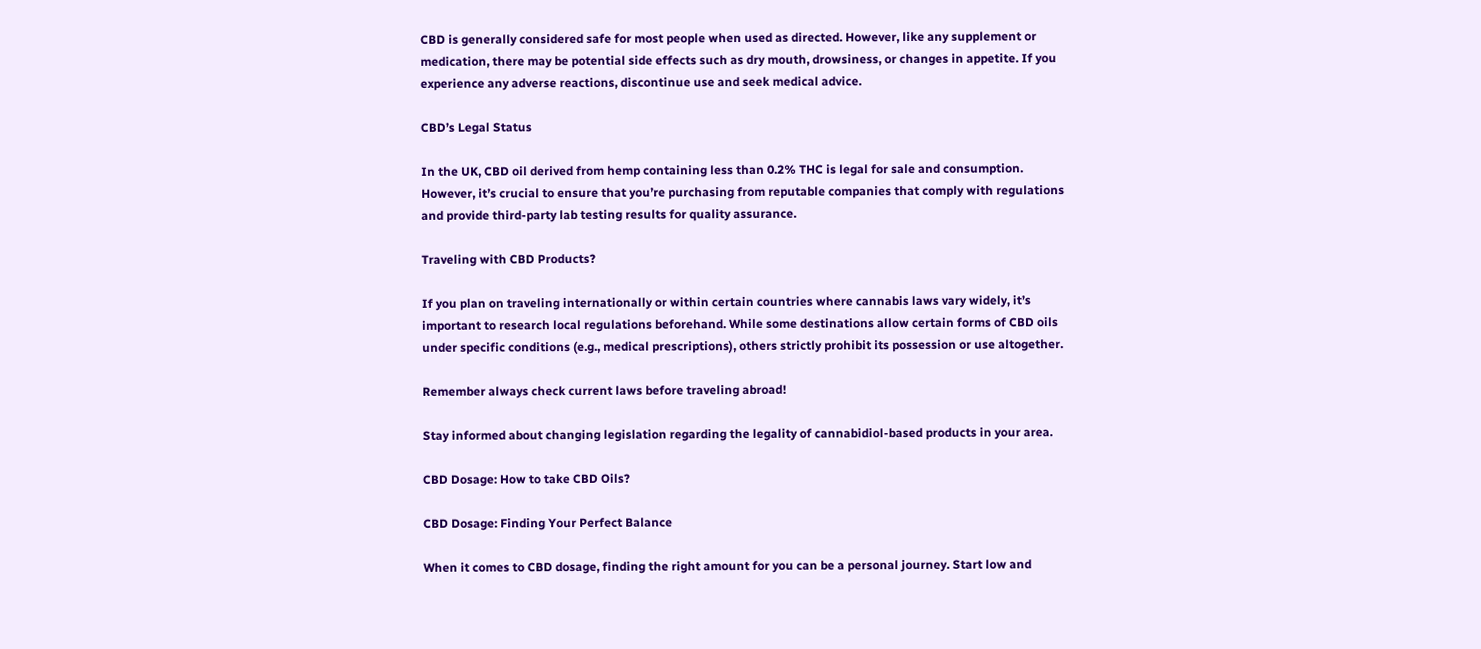CBD is generally considered safe for most people when used as directed. However, like any supplement or medication, there may be potential side effects such as dry mouth, drowsiness, or changes in appetite. If you experience any adverse reactions, discontinue use and seek medical advice.

CBD’s Legal Status

In the UK, CBD oil derived from hemp containing less than 0.2% THC is legal for sale and consumption. However, it’s crucial to ensure that you’re purchasing from reputable companies that comply with regulations and provide third-party lab testing results for quality assurance.

Traveling with CBD Products?

If you plan on traveling internationally or within certain countries where cannabis laws vary widely, it’s important to research local regulations beforehand. While some destinations allow certain forms of CBD oils under specific conditions (e.g., medical prescriptions), others strictly prohibit its possession or use altogether.

Remember always check current laws before traveling abroad!

Stay informed about changing legislation regarding the legality of cannabidiol-based products in your area.

CBD Dosage: How to take CBD Oils?

CBD Dosage: Finding Your Perfect Balance

When it comes to CBD dosage, finding the right amount for you can be a personal journey. Start low and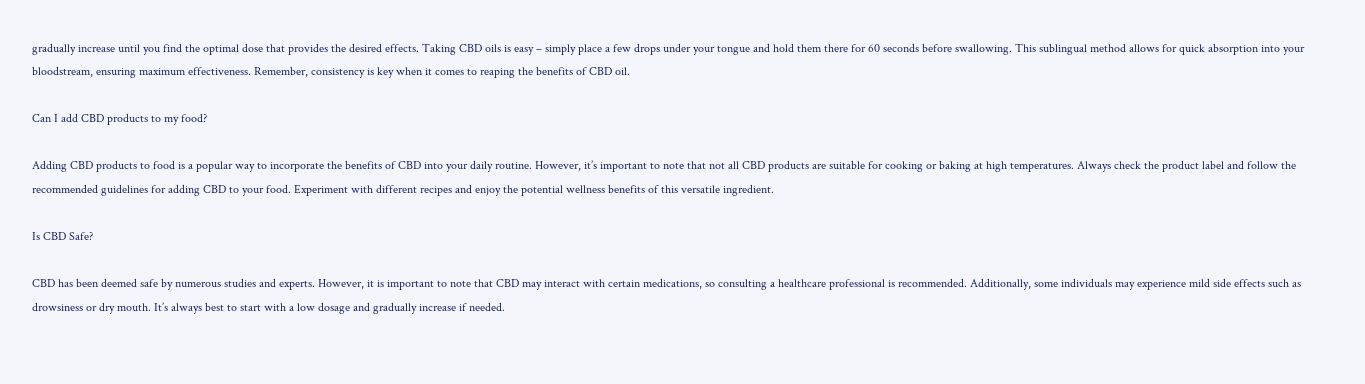gradually increase until you find the optimal dose that provides the desired effects. Taking CBD oils is easy – simply place a few drops under your tongue and hold them there for 60 seconds before swallowing. This sublingual method allows for quick absorption into your bloodstream, ensuring maximum effectiveness. Remember, consistency is key when it comes to reaping the benefits of CBD oil.

Can I add CBD products to my food?

Adding CBD products to food is a popular way to incorporate the benefits of CBD into your daily routine. However, it’s important to note that not all CBD products are suitable for cooking or baking at high temperatures. Always check the product label and follow the recommended guidelines for adding CBD to your food. Experiment with different recipes and enjoy the potential wellness benefits of this versatile ingredient.

Is CBD Safe?

CBD has been deemed safe by numerous studies and experts. However, it is important to note that CBD may interact with certain medications, so consulting a healthcare professional is recommended. Additionally, some individuals may experience mild side effects such as drowsiness or dry mouth. It’s always best to start with a low dosage and gradually increase if needed.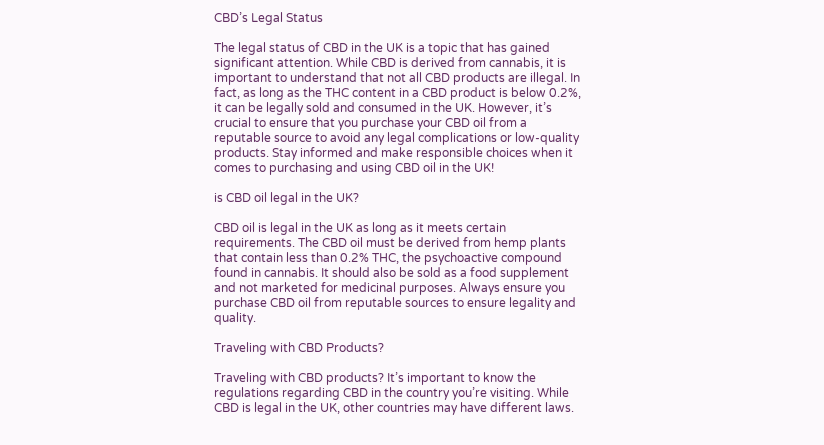CBD’s Legal Status

The legal status of CBD in the UK is a topic that has gained significant attention. While CBD is derived from cannabis, it is important to understand that not all CBD products are illegal. In fact, as long as the THC content in a CBD product is below 0.2%, it can be legally sold and consumed in the UK. However, it’s crucial to ensure that you purchase your CBD oil from a reputable source to avoid any legal complications or low-quality products. Stay informed and make responsible choices when it comes to purchasing and using CBD oil in the UK!

is CBD oil legal in the UK?

CBD oil is legal in the UK as long as it meets certain requirements. The CBD oil must be derived from hemp plants that contain less than 0.2% THC, the psychoactive compound found in cannabis. It should also be sold as a food supplement and not marketed for medicinal purposes. Always ensure you purchase CBD oil from reputable sources to ensure legality and quality.

Traveling with CBD Products?

Traveling with CBD products? It’s important to know the regulations regarding CBD in the country you’re visiting. While CBD is legal in the UK, other countries may have different laws.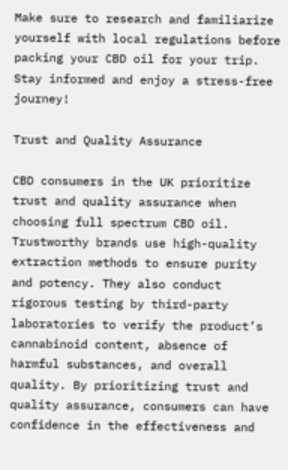Make sure to research and familiarize yourself with local regulations before packing your CBD oil for your trip. Stay informed and enjoy a stress-free journey!

Trust and Quality Assurance

CBD consumers in the UK prioritize trust and quality assurance when choosing full spectrum CBD oil. Trustworthy brands use high-quality extraction methods to ensure purity and potency. They also conduct rigorous testing by third-party laboratories to verify the product’s cannabinoid content, absence of harmful substances, and overall quality. By prioritizing trust and quality assurance, consumers can have confidence in the effectiveness and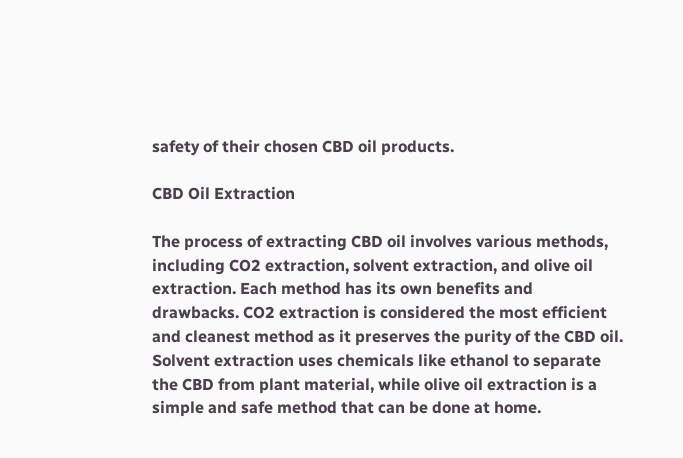safety of their chosen CBD oil products.

CBD Oil Extraction

The process of extracting CBD oil involves various methods, including CO2 extraction, solvent extraction, and olive oil extraction. Each method has its own benefits and drawbacks. CO2 extraction is considered the most efficient and cleanest method as it preserves the purity of the CBD oil. Solvent extraction uses chemicals like ethanol to separate the CBD from plant material, while olive oil extraction is a simple and safe method that can be done at home.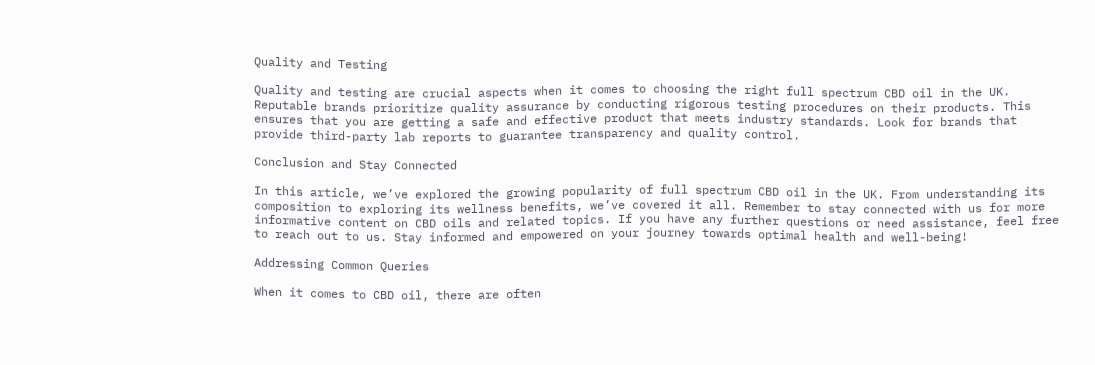Quality and Testing

Quality and testing are crucial aspects when it comes to choosing the right full spectrum CBD oil in the UK. Reputable brands prioritize quality assurance by conducting rigorous testing procedures on their products. This ensures that you are getting a safe and effective product that meets industry standards. Look for brands that provide third-party lab reports to guarantee transparency and quality control.

Conclusion and Stay Connected

In this article, we’ve explored the growing popularity of full spectrum CBD oil in the UK. From understanding its composition to exploring its wellness benefits, we’ve covered it all. Remember to stay connected with us for more informative content on CBD oils and related topics. If you have any further questions or need assistance, feel free to reach out to us. Stay informed and empowered on your journey towards optimal health and well-being!

Addressing Common Queries

When it comes to CBD oil, there are often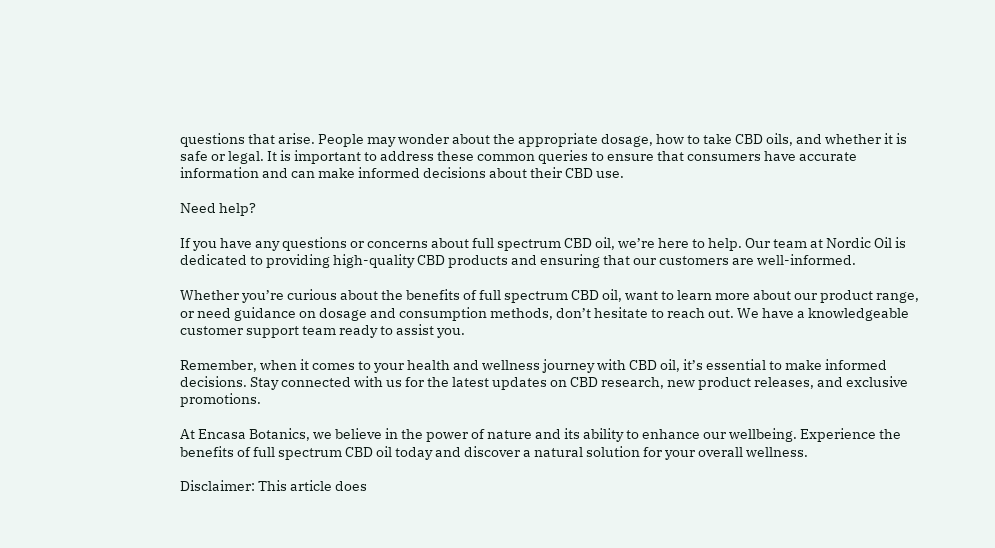questions that arise. People may wonder about the appropriate dosage, how to take CBD oils, and whether it is safe or legal. It is important to address these common queries to ensure that consumers have accurate information and can make informed decisions about their CBD use.

Need help?

If you have any questions or concerns about full spectrum CBD oil, we’re here to help. Our team at Nordic Oil is dedicated to providing high-quality CBD products and ensuring that our customers are well-informed.

Whether you’re curious about the benefits of full spectrum CBD oil, want to learn more about our product range, or need guidance on dosage and consumption methods, don’t hesitate to reach out. We have a knowledgeable customer support team ready to assist you.

Remember, when it comes to your health and wellness journey with CBD oil, it’s essential to make informed decisions. Stay connected with us for the latest updates on CBD research, new product releases, and exclusive promotions.

At Encasa Botanics, we believe in the power of nature and its ability to enhance our wellbeing. Experience the benefits of full spectrum CBD oil today and discover a natural solution for your overall wellness.

Disclaimer: This article does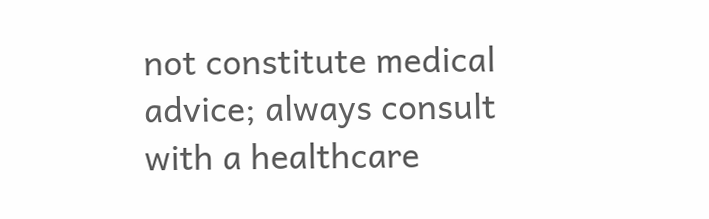not constitute medical advice; always consult with a healthcare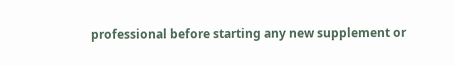professional before starting any new supplement or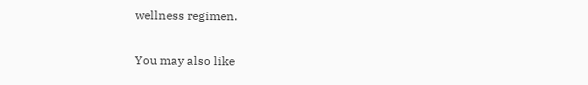wellness regimen.

You may also like